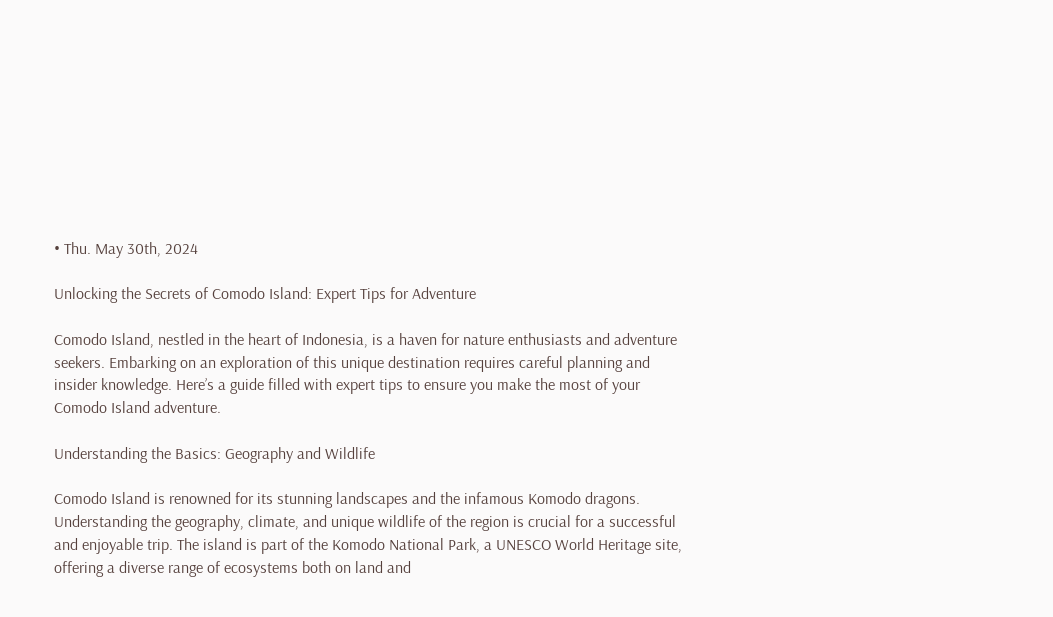• Thu. May 30th, 2024

Unlocking the Secrets of Comodo Island: Expert Tips for Adventure

Comodo Island, nestled in the heart of Indonesia, is a haven for nature enthusiasts and adventure seekers. Embarking on an exploration of this unique destination requires careful planning and insider knowledge. Here’s a guide filled with expert tips to ensure you make the most of your Comodo Island adventure.

Understanding the Basics: Geography and Wildlife

Comodo Island is renowned for its stunning landscapes and the infamous Komodo dragons. Understanding the geography, climate, and unique wildlife of the region is crucial for a successful and enjoyable trip. The island is part of the Komodo National Park, a UNESCO World Heritage site, offering a diverse range of ecosystems both on land and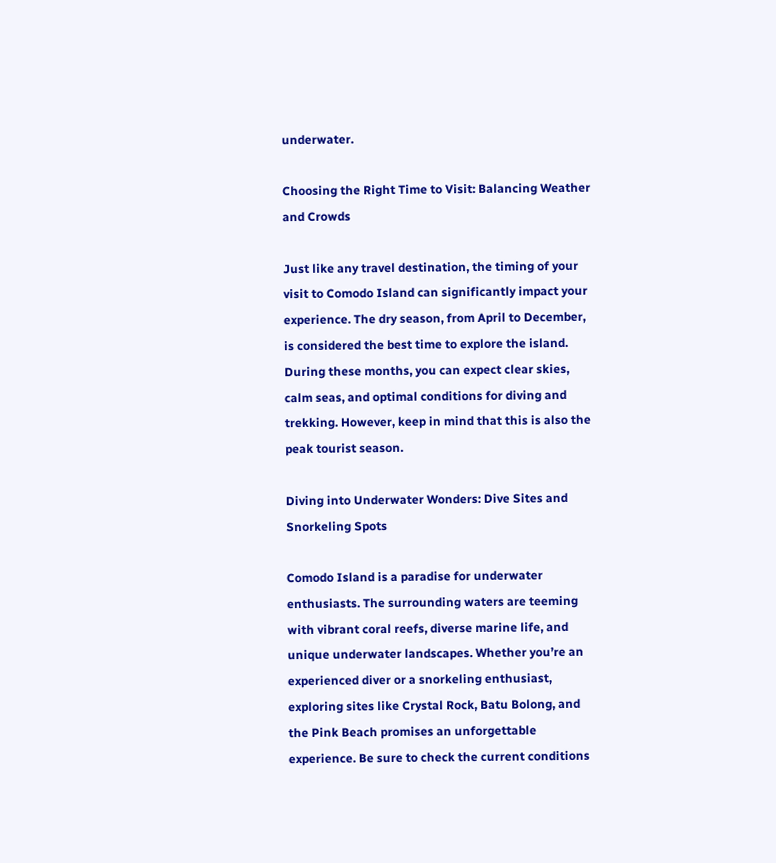underwater.

Choosing the Right Time to Visit: Balancing Weather and Crowds

Just like any travel destination, the timing of your visit to Comodo Island can significantly impact your experience. The dry season, from April to December, is considered the best time to explore the island. During these months, you can expect clear skies, calm seas, and optimal conditions for diving and trekking. However, keep in mind that this is also the peak tourist season.

Diving into Underwater Wonders: Dive Sites and Snorkeling Spots

Comodo Island is a paradise for underwater enthusiasts. The surrounding waters are teeming with vibrant coral reefs, diverse marine life, and unique underwater landscapes. Whether you’re an experienced diver or a snorkeling enthusiast, exploring sites like Crystal Rock, Batu Bolong, and the Pink Beach promises an unforgettable experience. Be sure to check the current conditions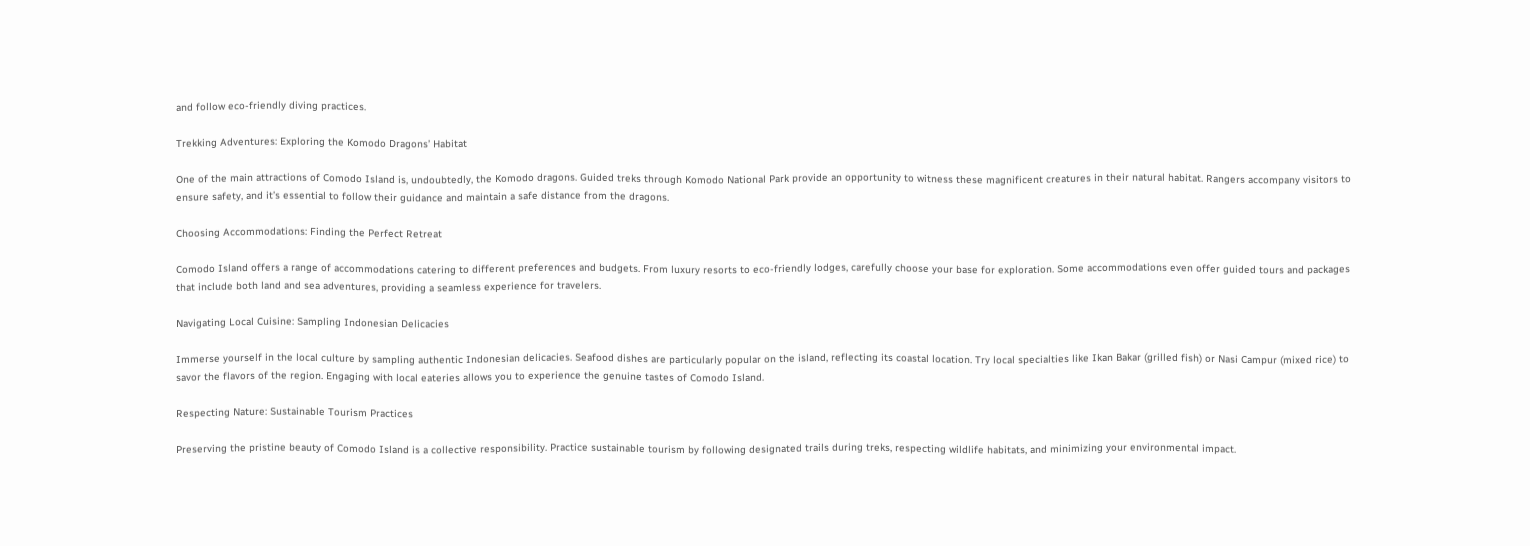and follow eco-friendly diving practices.

Trekking Adventures: Exploring the Komodo Dragons’ Habitat

One of the main attractions of Comodo Island is, undoubtedly, the Komodo dragons. Guided treks through Komodo National Park provide an opportunity to witness these magnificent creatures in their natural habitat. Rangers accompany visitors to ensure safety, and it’s essential to follow their guidance and maintain a safe distance from the dragons.

Choosing Accommodations: Finding the Perfect Retreat

Comodo Island offers a range of accommodations catering to different preferences and budgets. From luxury resorts to eco-friendly lodges, carefully choose your base for exploration. Some accommodations even offer guided tours and packages that include both land and sea adventures, providing a seamless experience for travelers.

Navigating Local Cuisine: Sampling Indonesian Delicacies

Immerse yourself in the local culture by sampling authentic Indonesian delicacies. Seafood dishes are particularly popular on the island, reflecting its coastal location. Try local specialties like Ikan Bakar (grilled fish) or Nasi Campur (mixed rice) to savor the flavors of the region. Engaging with local eateries allows you to experience the genuine tastes of Comodo Island.

Respecting Nature: Sustainable Tourism Practices

Preserving the pristine beauty of Comodo Island is a collective responsibility. Practice sustainable tourism by following designated trails during treks, respecting wildlife habitats, and minimizing your environmental impact.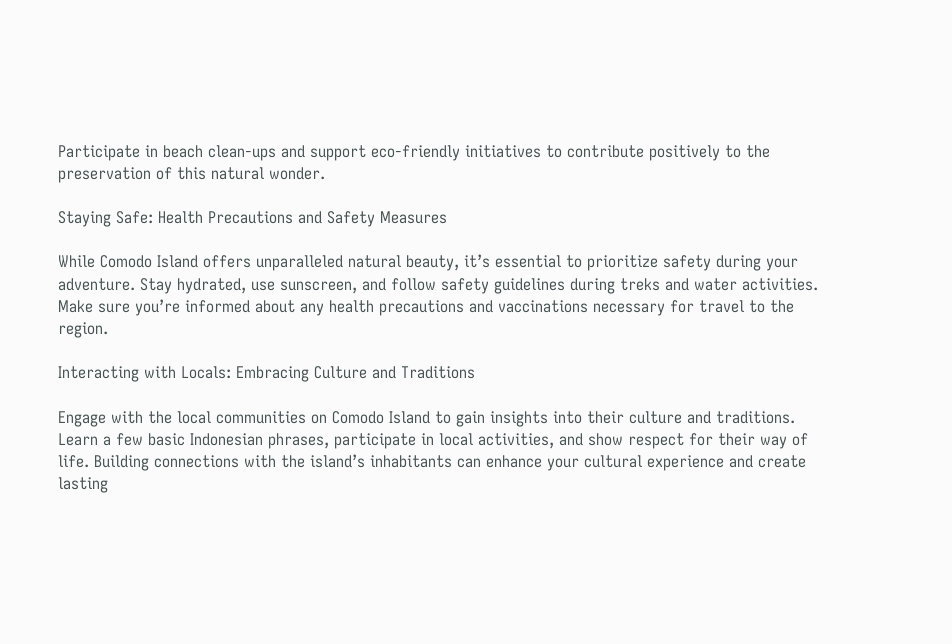Participate in beach clean-ups and support eco-friendly initiatives to contribute positively to the preservation of this natural wonder.

Staying Safe: Health Precautions and Safety Measures

While Comodo Island offers unparalleled natural beauty, it’s essential to prioritize safety during your adventure. Stay hydrated, use sunscreen, and follow safety guidelines during treks and water activities. Make sure you’re informed about any health precautions and vaccinations necessary for travel to the region.

Interacting with Locals: Embracing Culture and Traditions

Engage with the local communities on Comodo Island to gain insights into their culture and traditions. Learn a few basic Indonesian phrases, participate in local activities, and show respect for their way of life. Building connections with the island’s inhabitants can enhance your cultural experience and create lasting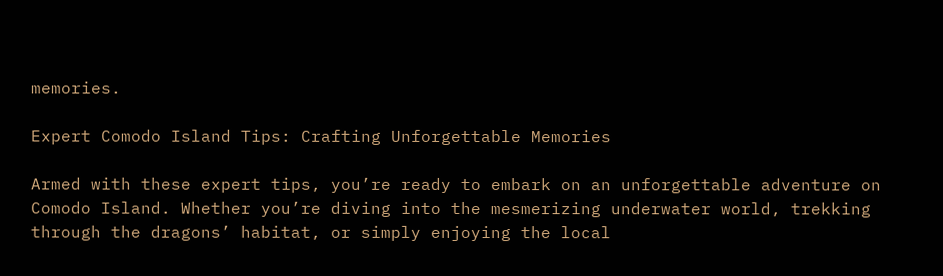memories.

Expert Comodo Island Tips: Crafting Unforgettable Memories

Armed with these expert tips, you’re ready to embark on an unforgettable adventure on Comodo Island. Whether you’re diving into the mesmerizing underwater world, trekking through the dragons’ habitat, or simply enjoying the local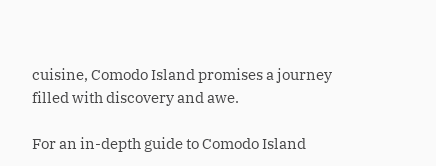cuisine, Comodo Island promises a journey filled with discovery and awe.

For an in-depth guide to Comodo Island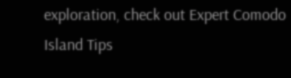exploration, check out Expert Comodo Island Tips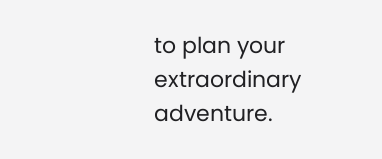to plan your extraordinary adventure.